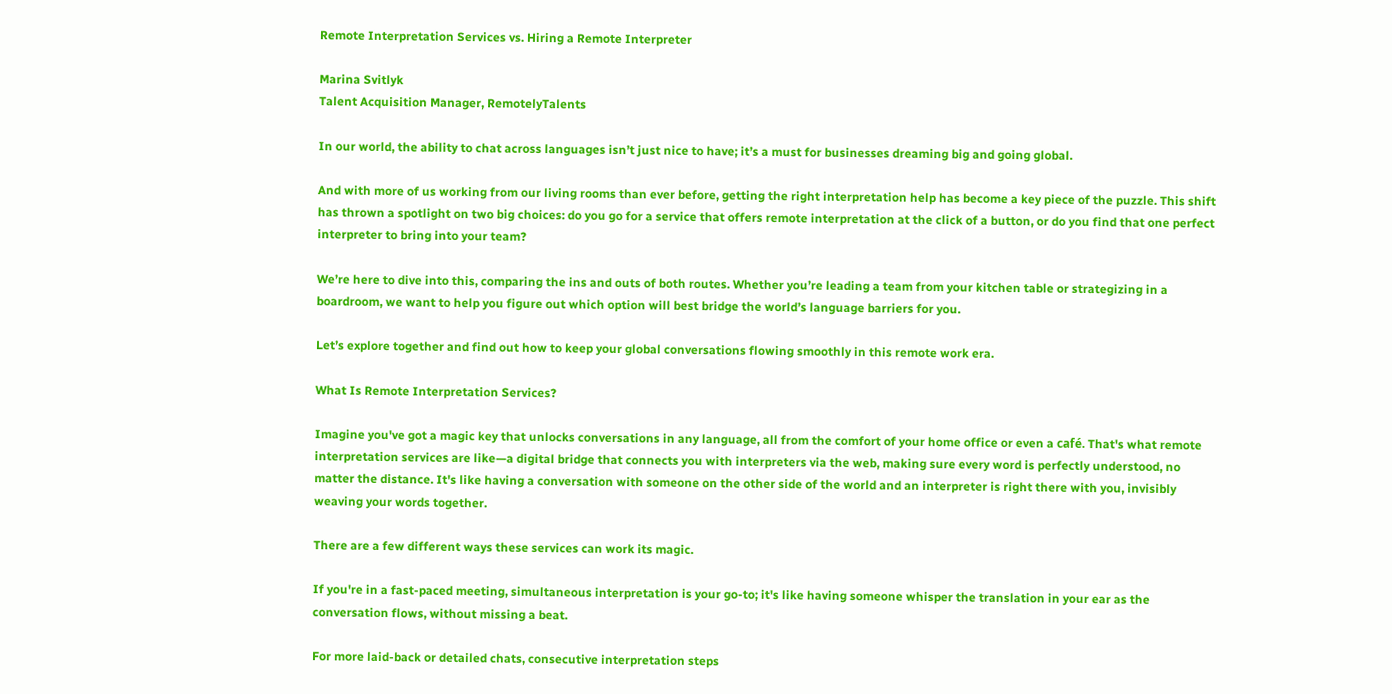Remote Interpretation Services vs. Hiring a Remote Interpreter

Marina Svitlyk
Talent Acquisition Manager, RemotelyTalents

In our world, the ability to chat across languages isn’t just nice to have; it’s a must for businesses dreaming big and going global.

And with more of us working from our living rooms than ever before, getting the right interpretation help has become a key piece of the puzzle. This shift has thrown a spotlight on two big choices: do you go for a service that offers remote interpretation at the click of a button, or do you find that one perfect interpreter to bring into your team?

We’re here to dive into this, comparing the ins and outs of both routes. Whether you’re leading a team from your kitchen table or strategizing in a boardroom, we want to help you figure out which option will best bridge the world’s language barriers for you.

Let’s explore together and find out how to keep your global conversations flowing smoothly in this remote work era.

What Is Remote Interpretation Services?

Imagine you've got a magic key that unlocks conversations in any language, all from the comfort of your home office or even a café. That's what remote interpretation services are like—a digital bridge that connects you with interpreters via the web, making sure every word is perfectly understood, no matter the distance. It's like having a conversation with someone on the other side of the world and an interpreter is right there with you, invisibly weaving your words together.

There are a few different ways these services can work its magic.

If you're in a fast-paced meeting, simultaneous interpretation is your go-to; it's like having someone whisper the translation in your ear as the conversation flows, without missing a beat.

For more laid-back or detailed chats, consecutive interpretation steps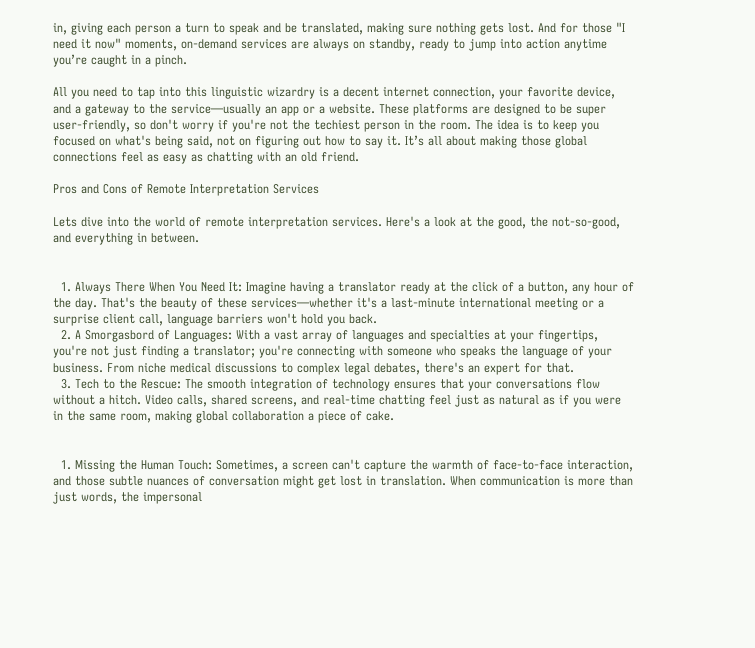in, giving each person a turn to speak and be translated, making sure nothing gets lost. And for those "I need it now" moments, on-demand services are always on standby, ready to jump into action anytime you’re caught in a pinch.

All you need to tap into this linguistic wizardry is a decent internet connection, your favorite device, and a gateway to the service—usually an app or a website. These platforms are designed to be super user-friendly, so don't worry if you're not the techiest person in the room. The idea is to keep you focused on what's being said, not on figuring out how to say it. It’s all about making those global connections feel as easy as chatting with an old friend.

Pros and Cons of Remote Interpretation Services

Lets dive into the world of remote interpretation services. Here's a look at the good, the not-so-good, and everything in between.


  1. Always There When You Need It: Imagine having a translator ready at the click of a button, any hour of the day. That's the beauty of these services—whether it's a last-minute international meeting or a surprise client call, language barriers won't hold you back.
  2. A Smorgasbord of Languages: With a vast array of languages and specialties at your fingertips, you're not just finding a translator; you're connecting with someone who speaks the language of your business. From niche medical discussions to complex legal debates, there's an expert for that.
  3. Tech to the Rescue: The smooth integration of technology ensures that your conversations flow without a hitch. Video calls, shared screens, and real-time chatting feel just as natural as if you were in the same room, making global collaboration a piece of cake.


  1. Missing the Human Touch: Sometimes, a screen can't capture the warmth of face-to-face interaction, and those subtle nuances of conversation might get lost in translation. When communication is more than just words, the impersonal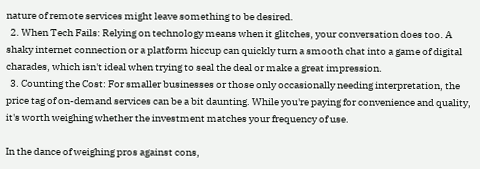nature of remote services might leave something to be desired.
  2. When Tech Fails: Relying on technology means when it glitches, your conversation does too. A shaky internet connection or a platform hiccup can quickly turn a smooth chat into a game of digital charades, which isn't ideal when trying to seal the deal or make a great impression.
  3. Counting the Cost: For smaller businesses or those only occasionally needing interpretation, the price tag of on-demand services can be a bit daunting. While you're paying for convenience and quality, it's worth weighing whether the investment matches your frequency of use.

In the dance of weighing pros against cons,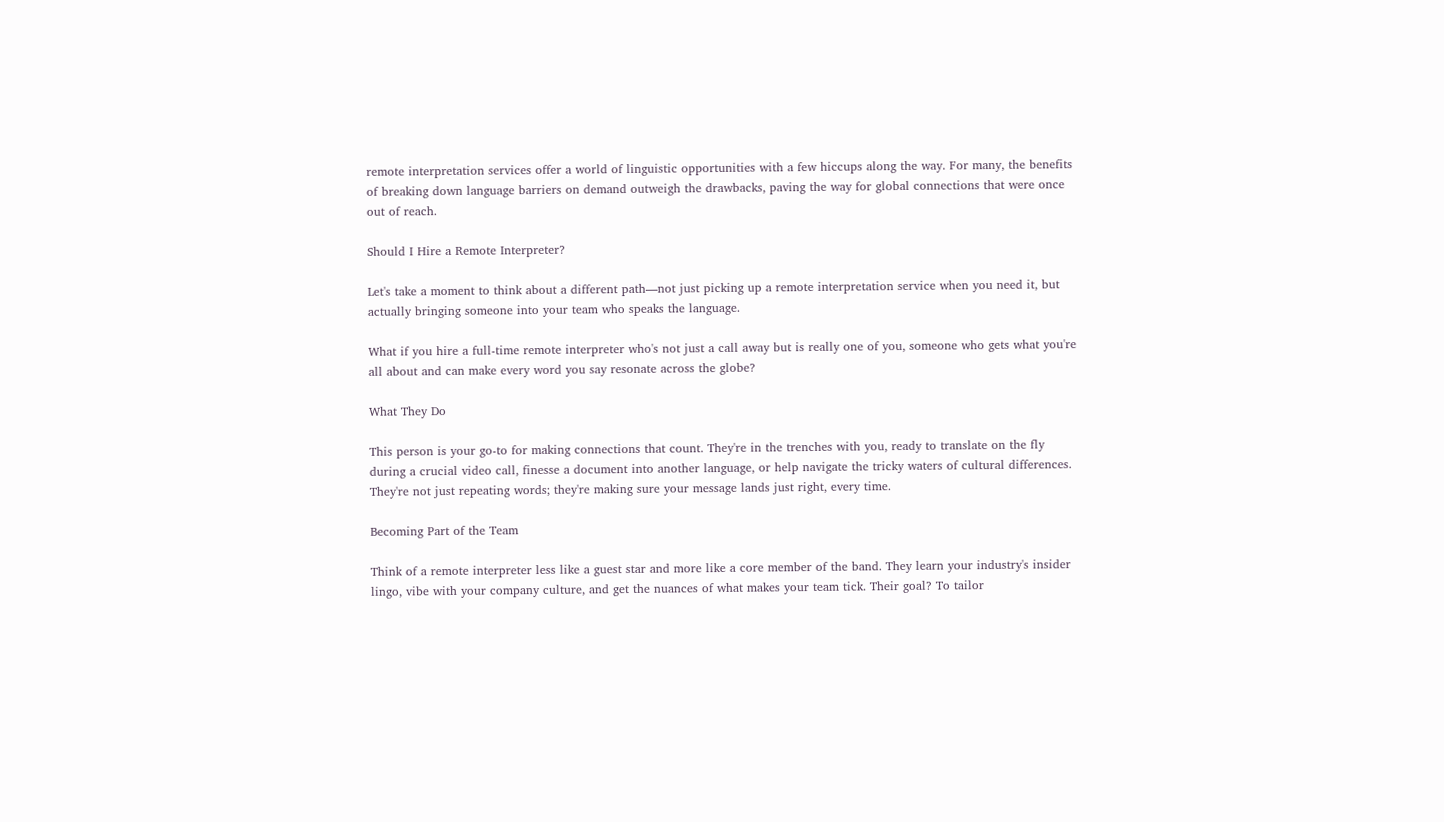remote interpretation services offer a world of linguistic opportunities with a few hiccups along the way. For many, the benefits of breaking down language barriers on demand outweigh the drawbacks, paving the way for global connections that were once out of reach.

Should I Hire a Remote Interpreter?

Let's take a moment to think about a different path—not just picking up a remote interpretation service when you need it, but actually bringing someone into your team who speaks the language.

What if you hire a full-time remote interpreter who's not just a call away but is really one of you, someone who gets what you're all about and can make every word you say resonate across the globe?

What They Do

This person is your go-to for making connections that count. They're in the trenches with you, ready to translate on the fly during a crucial video call, finesse a document into another language, or help navigate the tricky waters of cultural differences. They're not just repeating words; they're making sure your message lands just right, every time.

Becoming Part of the Team

Think of a remote interpreter less like a guest star and more like a core member of the band. They learn your industry's insider lingo, vibe with your company culture, and get the nuances of what makes your team tick. Their goal? To tailor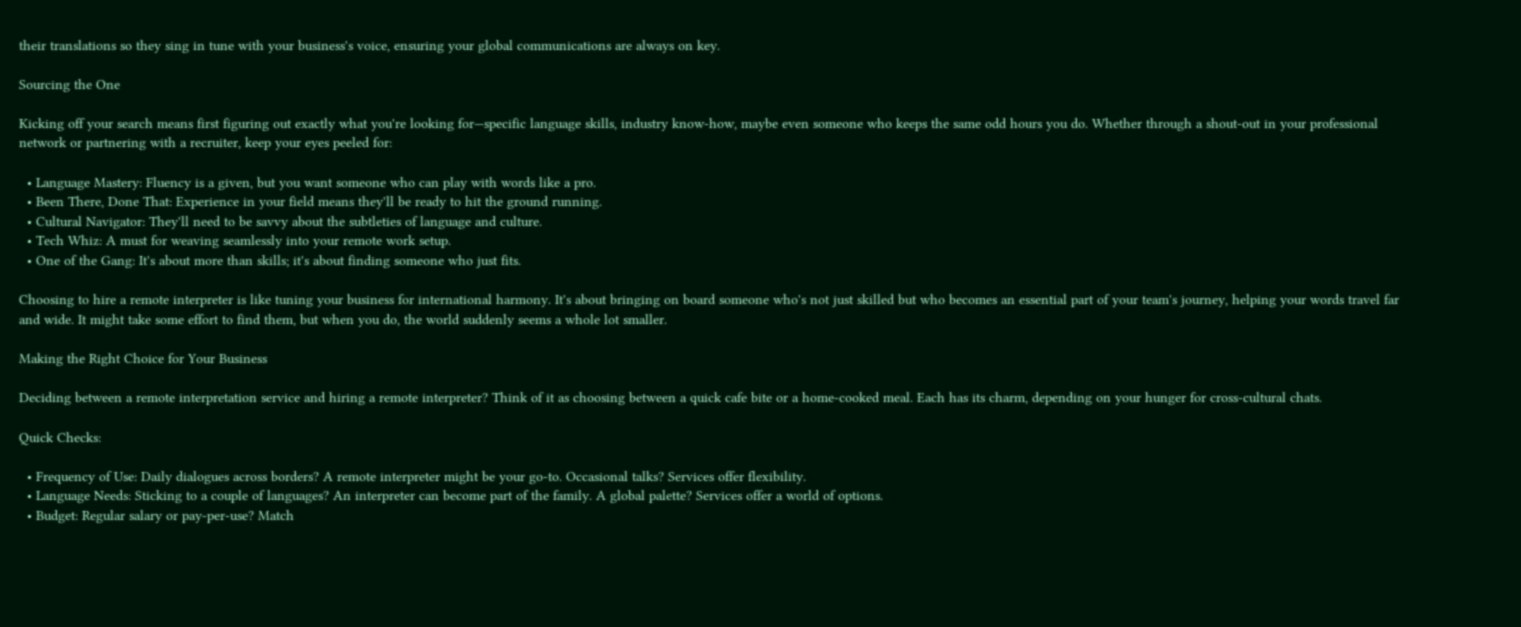their translations so they sing in tune with your business's voice, ensuring your global communications are always on key.

Sourcing the One

Kicking off your search means first figuring out exactly what you're looking for—specific language skills, industry know-how, maybe even someone who keeps the same odd hours you do. Whether through a shout-out in your professional network or partnering with a recruiter, keep your eyes peeled for:

  • Language Mastery: Fluency is a given, but you want someone who can play with words like a pro.
  • Been There, Done That: Experience in your field means they'll be ready to hit the ground running.
  • Cultural Navigator: They'll need to be savvy about the subtleties of language and culture.
  • Tech Whiz: A must for weaving seamlessly into your remote work setup.
  • One of the Gang: It's about more than skills; it's about finding someone who just fits.

Choosing to hire a remote interpreter is like tuning your business for international harmony. It's about bringing on board someone who's not just skilled but who becomes an essential part of your team's journey, helping your words travel far and wide. It might take some effort to find them, but when you do, the world suddenly seems a whole lot smaller.

Making the Right Choice for Your Business

Deciding between a remote interpretation service and hiring a remote interpreter? Think of it as choosing between a quick cafe bite or a home-cooked meal. Each has its charm, depending on your hunger for cross-cultural chats.

Quick Checks:

  • Frequency of Use: Daily dialogues across borders? A remote interpreter might be your go-to. Occasional talks? Services offer flexibility.
  • Language Needs: Sticking to a couple of languages? An interpreter can become part of the family. A global palette? Services offer a world of options.
  • Budget: Regular salary or pay-per-use? Match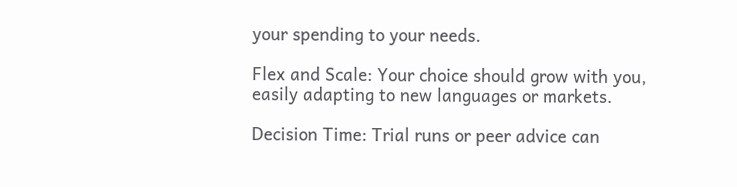your spending to your needs.

Flex and Scale: Your choice should grow with you, easily adapting to new languages or markets.

Decision Time: Trial runs or peer advice can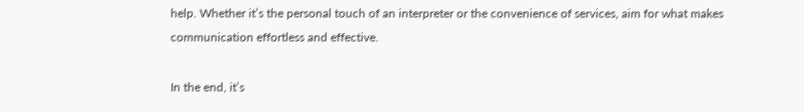help. Whether it’s the personal touch of an interpreter or the convenience of services, aim for what makes communication effortless and effective.

In the end, it’s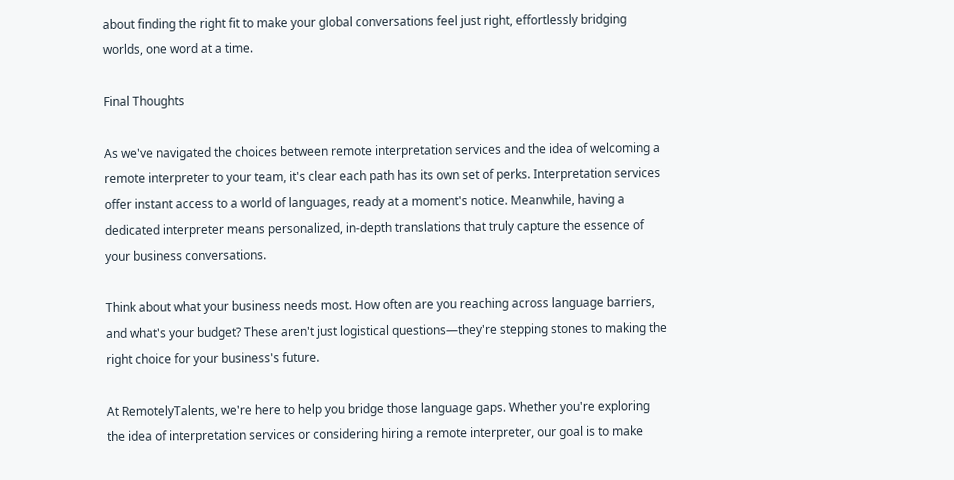about finding the right fit to make your global conversations feel just right, effortlessly bridging worlds, one word at a time.

Final Thoughts

As we've navigated the choices between remote interpretation services and the idea of welcoming a remote interpreter to your team, it's clear each path has its own set of perks. Interpretation services offer instant access to a world of languages, ready at a moment's notice. Meanwhile, having a dedicated interpreter means personalized, in-depth translations that truly capture the essence of your business conversations.

Think about what your business needs most. How often are you reaching across language barriers, and what's your budget? These aren't just logistical questions—they're stepping stones to making the right choice for your business's future.

At RemotelyTalents, we're here to help you bridge those language gaps. Whether you're exploring the idea of interpretation services or considering hiring a remote interpreter, our goal is to make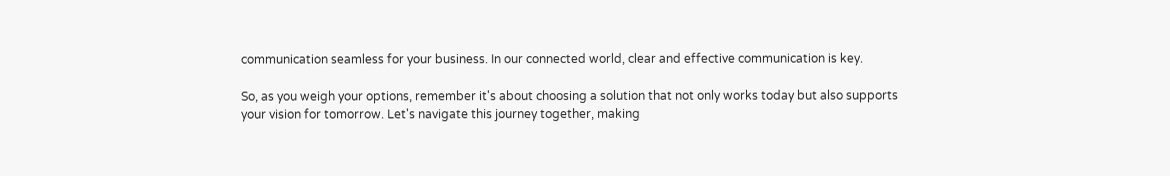communication seamless for your business. In our connected world, clear and effective communication is key.

So, as you weigh your options, remember it's about choosing a solution that not only works today but also supports your vision for tomorrow. Let's navigate this journey together, making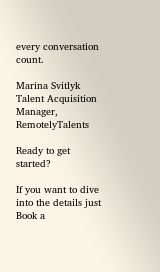every conversation count.

Marina Svitlyk
Talent Acquisition Manager, RemotelyTalents

Ready to get started?

If you want to dive into the details just Book a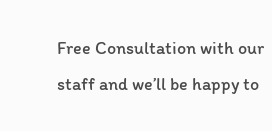Free Consultation with our staff and we’ll be happy to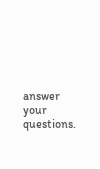answer your questions.